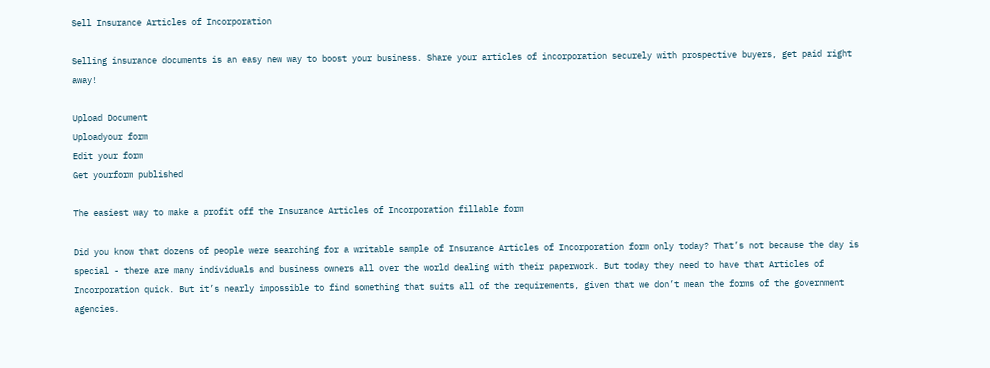Sell Insurance Articles of Incorporation

Selling insurance documents is an easy new way to boost your business. Share your articles of incorporation securely with prospective buyers, get paid right away!

Upload Document
Uploadyour form
Edit your form
Get yourform published

The easiest way to make a profit off the Insurance Articles of Incorporation fillable form

Did you know that dozens of people were searching for a writable sample of Insurance Articles of Incorporation form only today? That’s not because the day is special - there are many individuals and business owners all over the world dealing with their paperwork. But today they need to have that Articles of Incorporation quick. But it’s nearly impossible to find something that suits all of the requirements, given that we don’t mean the forms of the government agencies.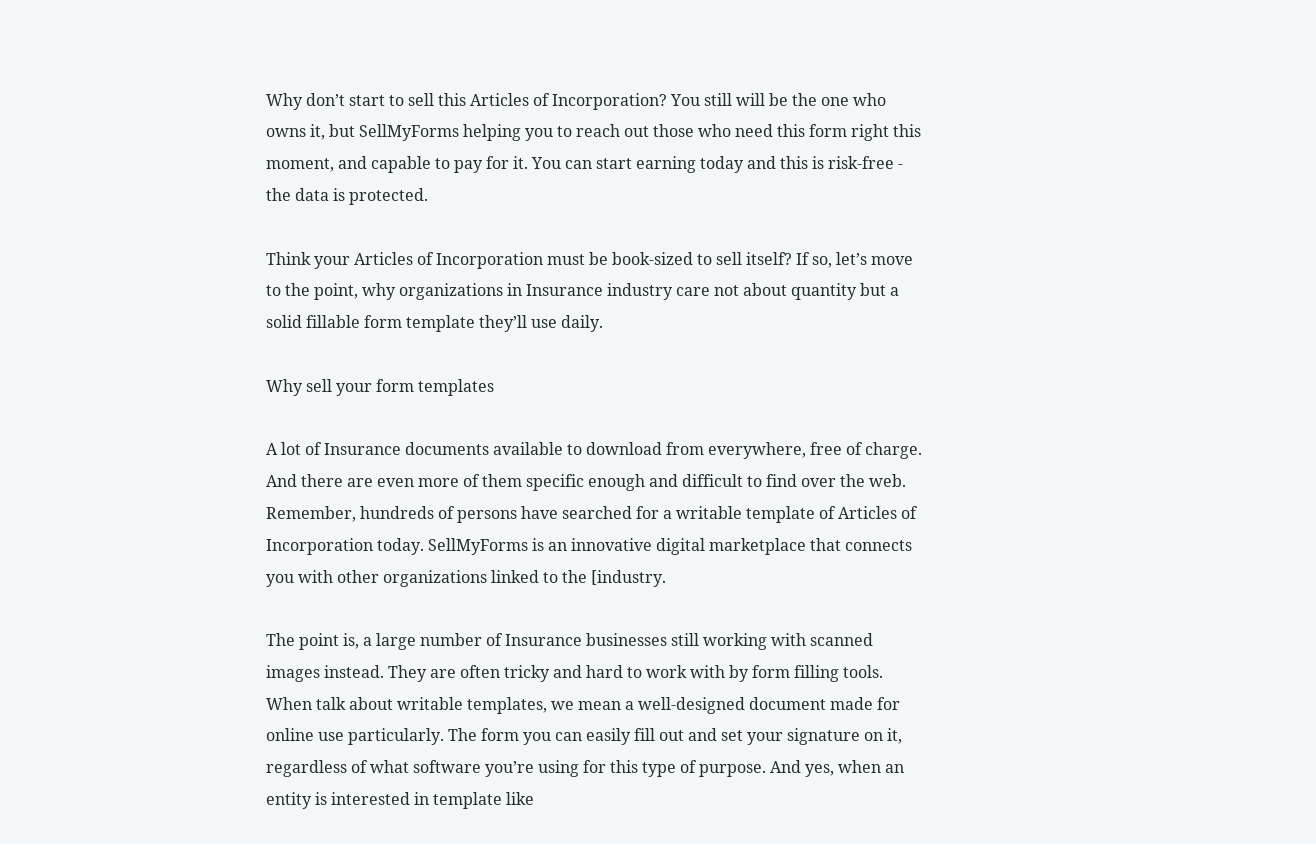Why don’t start to sell this Articles of Incorporation? You still will be the one who owns it, but SellMyForms helping you to reach out those who need this form right this moment, and capable to pay for it. You can start earning today and this is risk-free - the data is protected.

Think your Articles of Incorporation must be book-sized to sell itself? If so, let’s move to the point, why organizations in Insurance industry care not about quantity but a solid fillable form template they’ll use daily.

Why sell your form templates

A lot of Insurance documents available to download from everywhere, free of charge. And there are even more of them specific enough and difficult to find over the web. Remember, hundreds of persons have searched for a writable template of Articles of Incorporation today. SellMyForms is an innovative digital marketplace that connects you with other organizations linked to the [industry.

The point is, a large number of Insurance businesses still working with scanned images instead. They are often tricky and hard to work with by form filling tools. When talk about writable templates, we mean a well-designed document made for online use particularly. The form you can easily fill out and set your signature on it, regardless of what software you’re using for this type of purpose. And yes, when an entity is interested in template like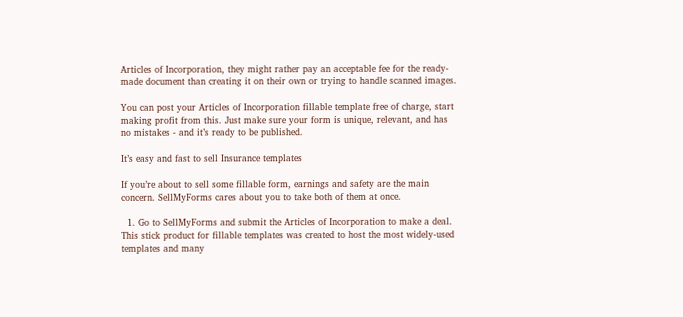Articles of Incorporation, they might rather pay an acceptable fee for the ready-made document than creating it on their own or trying to handle scanned images.

You can post your Articles of Incorporation fillable template free of charge, start making profit from this. Just make sure your form is unique, relevant, and has no mistakes - and it’s ready to be published.

It’s easy and fast to sell Insurance templates

If you’re about to sell some fillable form, earnings and safety are the main concern. SellMyForms cares about you to take both of them at once.

  1. Go to SellMyForms and submit the Articles of Incorporation to make a deal. This stick product for fillable templates was created to host the most widely-used templates and many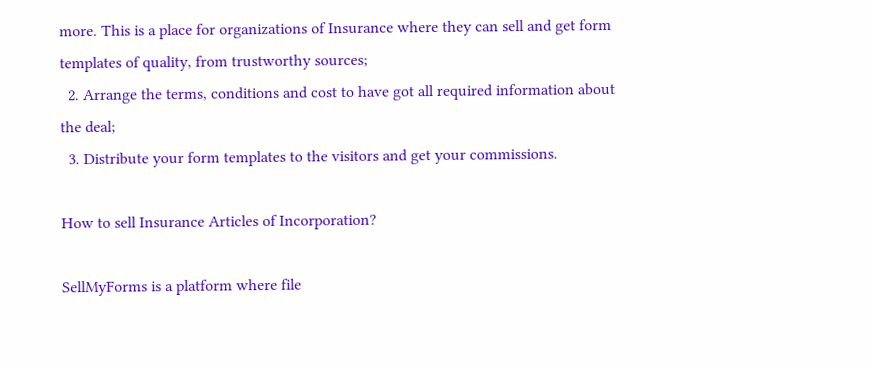more. This is a place for organizations of Insurance where they can sell and get form templates of quality, from trustworthy sources;
  2. Arrange the terms, conditions and cost to have got all required information about the deal;
  3. Distribute your form templates to the visitors and get your commissions.

How to sell Insurance Articles of Incorporation?

SellMyForms is a platform where file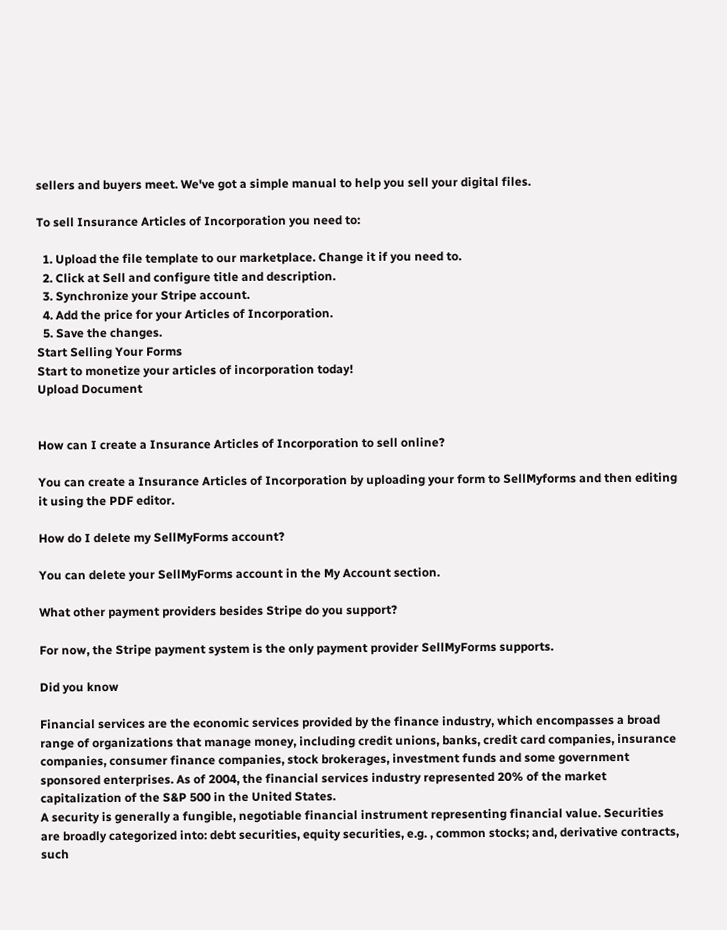sellers and buyers meet. We've got a simple manual to help you sell your digital files.

To sell Insurance Articles of Incorporation you need to:

  1. Upload the file template to our marketplace. Change it if you need to.
  2. Click at Sell and configure title and description.
  3. Synchronize your Stripe account.
  4. Add the price for your Articles of Incorporation.
  5. Save the changes.
Start Selling Your Forms
Start to monetize your articles of incorporation today!
Upload Document


How can I create a Insurance Articles of Incorporation to sell online?

You can create a Insurance Articles of Incorporation by uploading your form to SellMyforms and then editing it using the PDF editor.

How do I delete my SellMyForms account?

You can delete your SellMyForms account in the My Account section.

What other payment providers besides Stripe do you support?

For now, the Stripe payment system is the only payment provider SellMyForms supports.

Did you know

Financial services are the economic services provided by the finance industry, which encompasses a broad range of organizations that manage money, including credit unions, banks, credit card companies, insurance companies, consumer finance companies, stock brokerages, investment funds and some government sponsored enterprises. As of 2004, the financial services industry represented 20% of the market capitalization of the S&P 500 in the United States.
A security is generally a fungible, negotiable financial instrument representing financial value. Securities are broadly categorized into: debt securities, equity securities, e.g. , common stocks; and, derivative contracts, such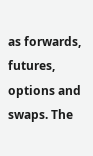as forwards, futures, options and swaps. The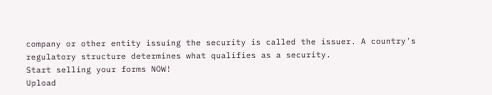company or other entity issuing the security is called the issuer. A country's regulatory structure determines what qualifies as a security.
Start selling your forms NOW!
Upload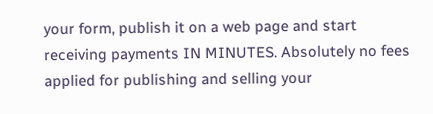your form, publish it on a web page and start receiving payments IN MINUTES. Absolutely no fees applied for publishing and selling your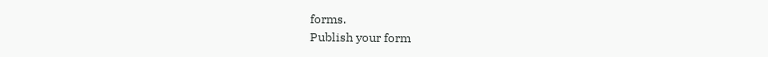forms.
Publish your form